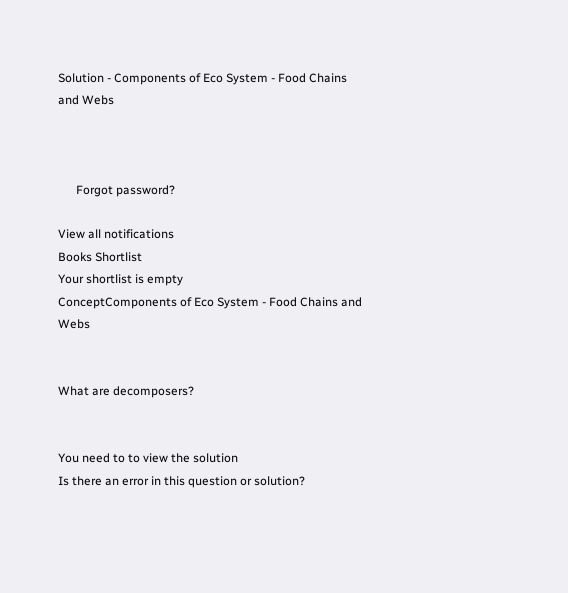Solution - Components of Eco System - Food Chains and Webs



      Forgot password?

View all notifications
Books Shortlist
Your shortlist is empty
ConceptComponents of Eco System - Food Chains and Webs


What are decomposers?


You need to to view the solution
Is there an error in this question or solution?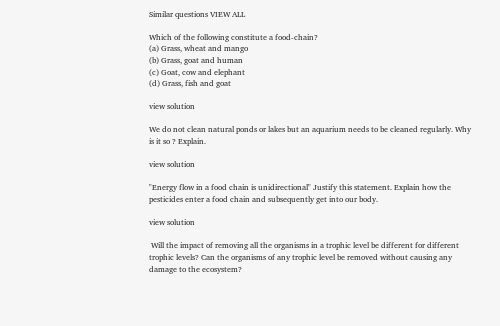Similar questions VIEW ALL

Which of the following constitute a food-chain?
(a) Grass, wheat and mango
(b) Grass, goat and human
(c) Goat, cow and elephant
(d) Grass, fish and goat

view solution

We do not clean natural ponds or lakes but an aquarium needs to be cleaned regularly. Why is it so ? Explain.

view solution

"Energy flow in a food chain is unidirectional" Justify this statement. Explain how the pesticides enter a food chain and subsequently get into our body.

view solution

 Will the impact of removing all the organisms in a trophic level be different for different trophic levels? Can the organisms of any trophic level be removed without causing any damage to the ecosystem?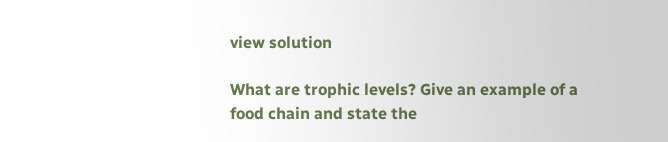view solution

What are trophic levels? Give an example of a food chain and state the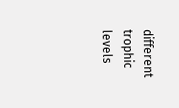different trophic levels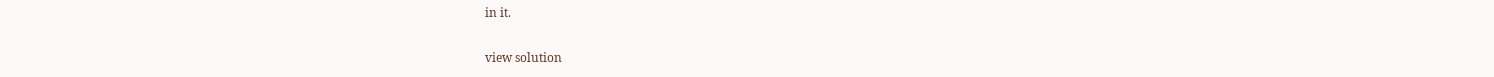in it.

view solution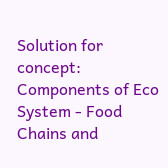Solution for concept: Components of Eco System - Food Chains and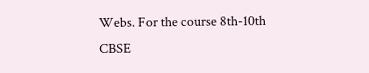Webs. For the course 8th-10th CBSE